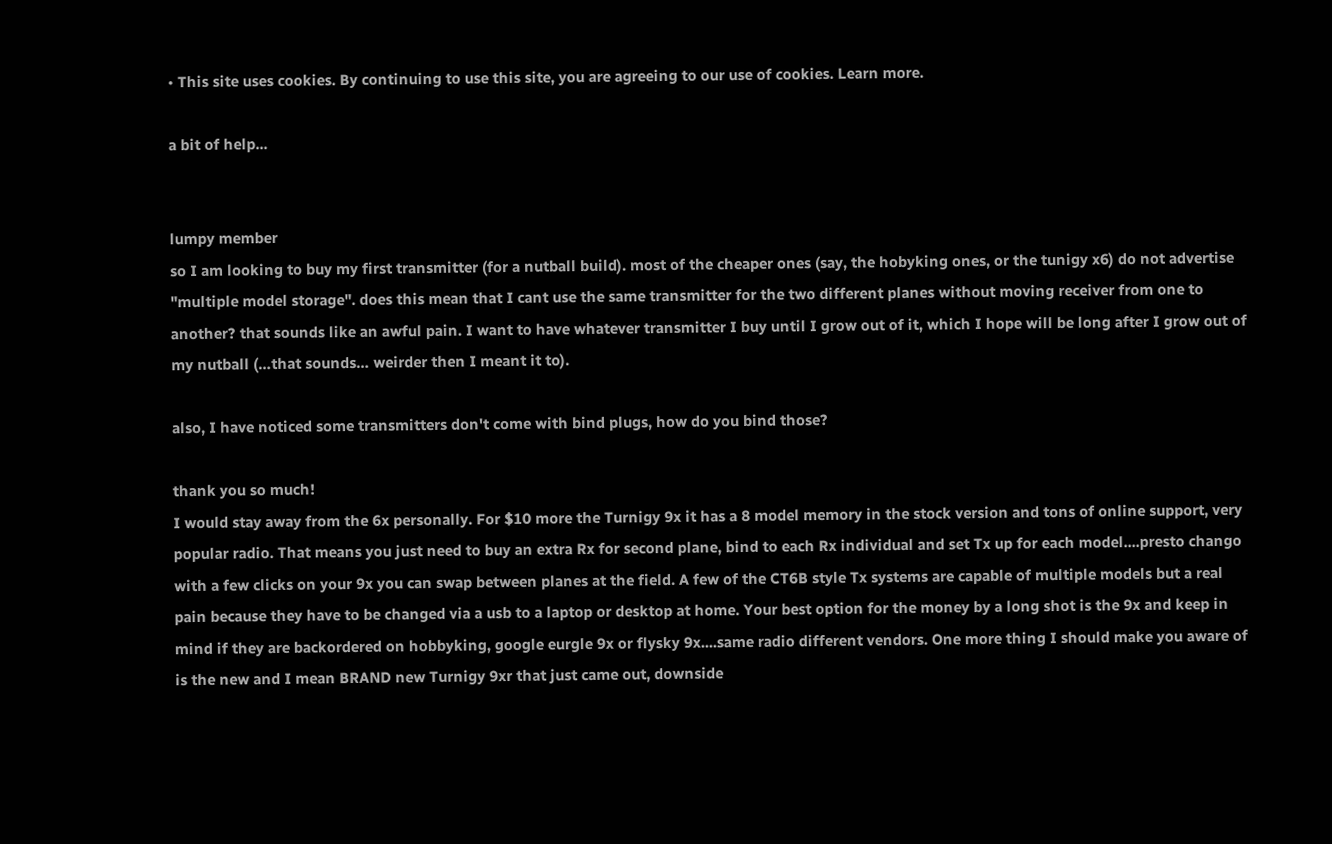• This site uses cookies. By continuing to use this site, you are agreeing to our use of cookies. Learn more.

a bit of help...


lumpy member
so I am looking to buy my first transmitter (for a nutball build). most of the cheaper ones (say, the hobyking ones, or the tunigy x6) do not advertise "multiple model storage". does this mean that I cant use the same transmitter for the two different planes without moving receiver from one to another? that sounds like an awful pain. I want to have whatever transmitter I buy until I grow out of it, which I hope will be long after I grow out of my nutball (…that sounds… weirder then I meant it to).

also, I have noticed some transmitters don't come with bind plugs, how do you bind those?

thank you so much!
I would stay away from the 6x personally. For $10 more the Turnigy 9x it has a 8 model memory in the stock version and tons of online support, very popular radio. That means you just need to buy an extra Rx for second plane, bind to each Rx individual and set Tx up for each model....presto chango with a few clicks on your 9x you can swap between planes at the field. A few of the CT6B style Tx systems are capable of multiple models but a real pain because they have to be changed via a usb to a laptop or desktop at home. Your best option for the money by a long shot is the 9x and keep in mind if they are backordered on hobbyking, google eurgle 9x or flysky 9x....same radio different vendors. One more thing I should make you aware of is the new and I mean BRAND new Turnigy 9xr that just came out, downside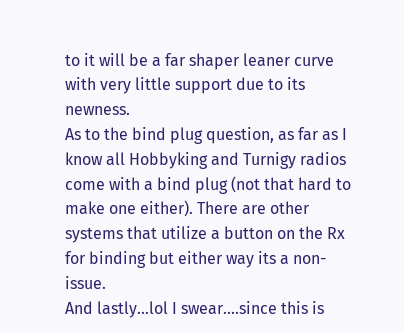to it will be a far shaper leaner curve with very little support due to its newness.
As to the bind plug question, as far as I know all Hobbyking and Turnigy radios come with a bind plug (not that hard to make one either). There are other systems that utilize a button on the Rx for binding but either way its a non-issue.
And lastly...lol I swear....since this is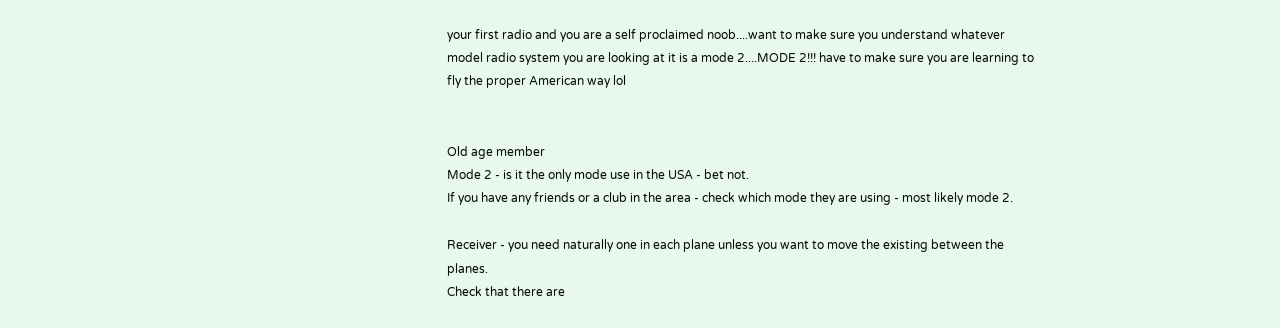your first radio and you are a self proclaimed noob....want to make sure you understand whatever model radio system you are looking at it is a mode 2....MODE 2!!! have to make sure you are learning to fly the proper American way lol


Old age member
Mode 2 - is it the only mode use in the USA - bet not.
If you have any friends or a club in the area - check which mode they are using - most likely mode 2.

Receiver - you need naturally one in each plane unless you want to move the existing between the planes.
Check that there are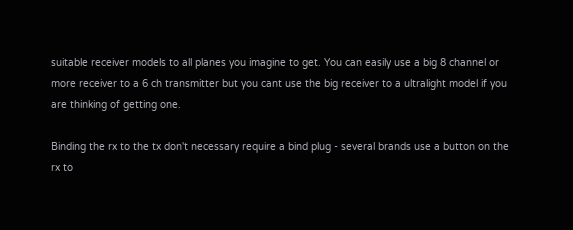suitable receiver models to all planes you imagine to get. You can easily use a big 8 channel or more receiver to a 6 ch transmitter but you cant use the big receiver to a ultralight model if you are thinking of getting one.

Binding the rx to the tx don't necessary require a bind plug - several brands use a button on the rx to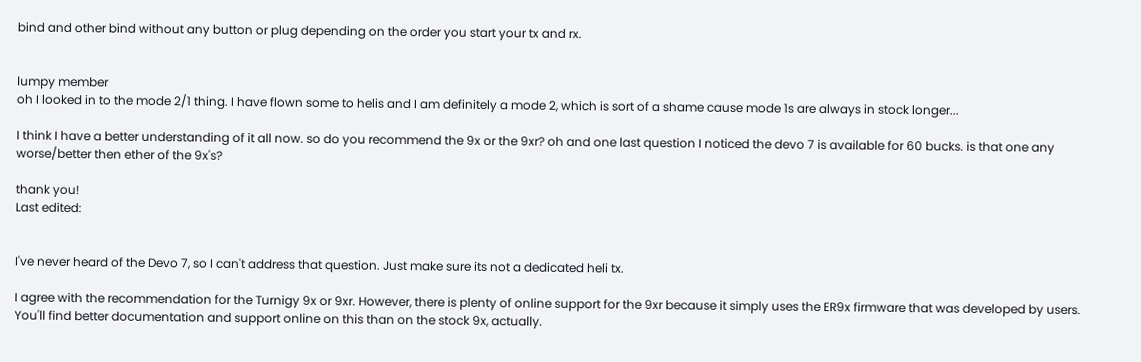bind and other bind without any button or plug depending on the order you start your tx and rx.


lumpy member
oh I looked in to the mode 2/1 thing. I have flown some to helis and I am definitely a mode 2, which is sort of a shame cause mode 1s are always in stock longer...

I think I have a better understanding of it all now. so do you recommend the 9x or the 9xr? oh and one last question I noticed the devo 7 is available for 60 bucks. is that one any worse/better then ether of the 9x's?

thank you!
Last edited:


I've never heard of the Devo 7, so I can't address that question. Just make sure its not a dedicated heli tx.

I agree with the recommendation for the Turnigy 9x or 9xr. However, there is plenty of online support for the 9xr because it simply uses the ER9x firmware that was developed by users. You'll find better documentation and support online on this than on the stock 9x, actually.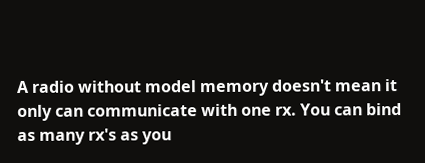A radio without model memory doesn't mean it only can communicate with one rx. You can bind as many rx's as you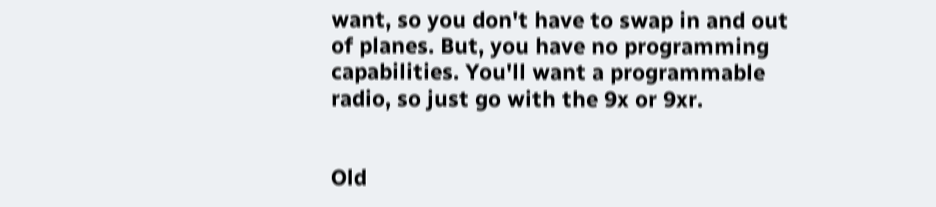want, so you don't have to swap in and out of planes. But, you have no programming capabilities. You'll want a programmable radio, so just go with the 9x or 9xr.


Old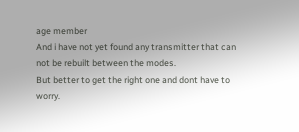age member
And i have not yet found any transmitter that can not be rebuilt between the modes.
But better to get the right one and dont have to worry.